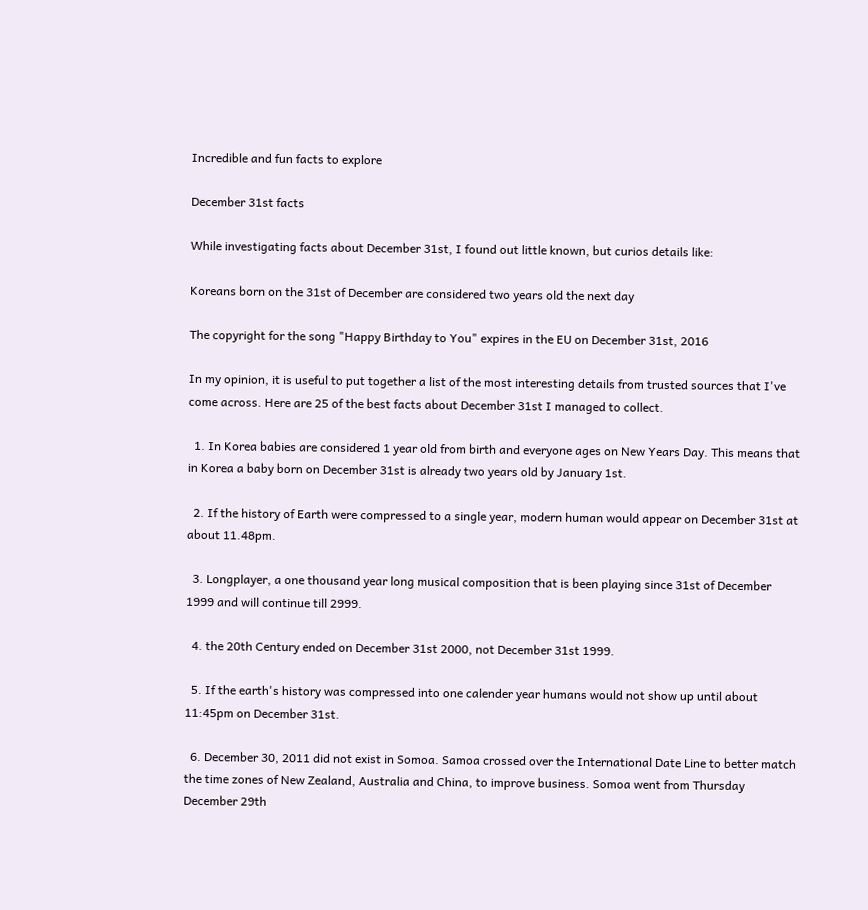Incredible and fun facts to explore

December 31st facts

While investigating facts about December 31st, I found out little known, but curios details like:

Koreans born on the 31st of December are considered two years old the next day

The copyright for the song "Happy Birthday to You" expires in the EU on December 31st, 2016

In my opinion, it is useful to put together a list of the most interesting details from trusted sources that I've come across. Here are 25 of the best facts about December 31st I managed to collect.

  1. In Korea babies are considered 1 year old from birth and everyone ages on New Years Day. This means that in Korea a baby born on December 31st is already two years old by January 1st.

  2. If the history of Earth were compressed to a single year, modern human would appear on December 31st at about 11.48pm.

  3. Longplayer, a one thousand year long musical composition that is been playing since 31st of December 1999 and will continue till 2999.

  4. the 20th Century ended on December 31st 2000, not December 31st 1999.

  5. If the earth's history was compressed into one calender year humans would not show up until about 11:45pm on December 31st.

  6. December 30, 2011 did not exist in Somoa. Samoa crossed over the International Date Line to better match the time zones of New Zealand, Australia and China, to improve business. Somoa went from Thursday December 29th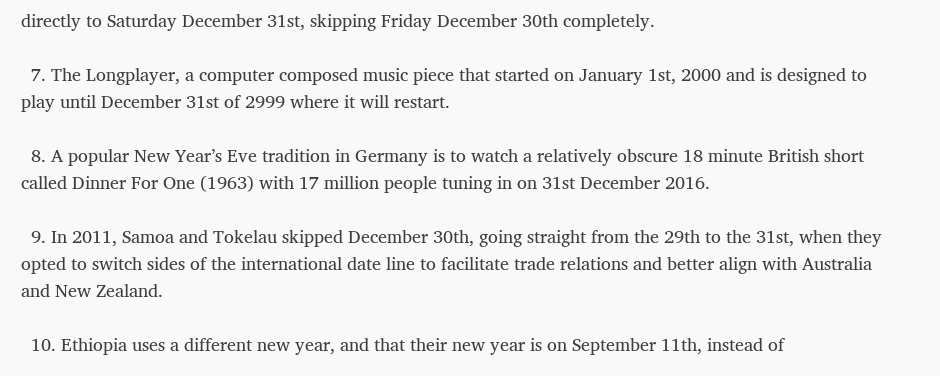directly to Saturday December 31st, skipping Friday December 30th completely.

  7. The Longplayer, a computer composed music piece that started on January 1st, 2000 and is designed to play until December 31st of 2999 where it will restart.

  8. A popular New Year’s Eve tradition in Germany is to watch a relatively obscure 18 minute British short called Dinner For One (1963) with 17 million people tuning in on 31st December 2016.

  9. In 2011, Samoa and Tokelau skipped December 30th, going straight from the 29th to the 31st, when they opted to switch sides of the international date line to facilitate trade relations and better align with Australia and New Zealand.

  10. Ethiopia uses a different new year, and that their new year is on September 11th, instead of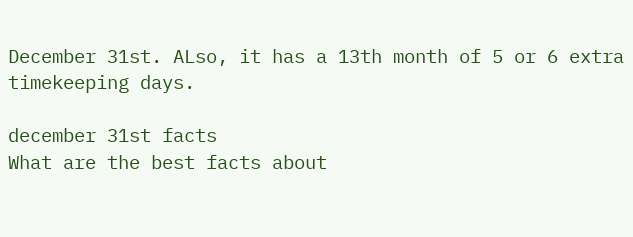December 31st. ALso, it has a 13th month of 5 or 6 extra timekeeping days.

december 31st facts
What are the best facts about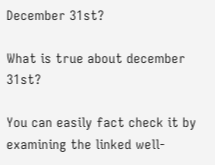December 31st?

What is true about december 31st?

You can easily fact check it by examining the linked well-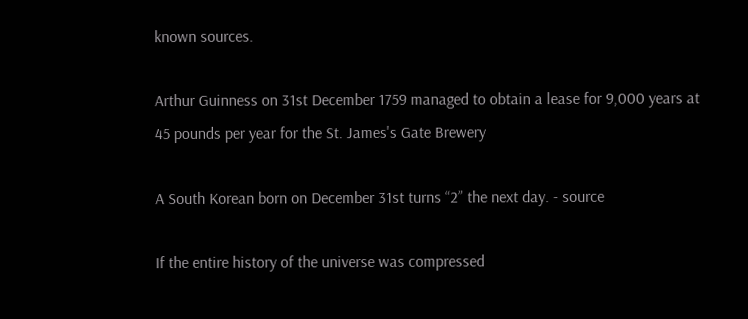known sources.

Arthur Guinness on 31st December 1759 managed to obtain a lease for 9,000 years at 45 pounds per year for the St. James's Gate Brewery

A South Korean born on December 31st turns “2” the next day. - source

If the entire history of the universe was compressed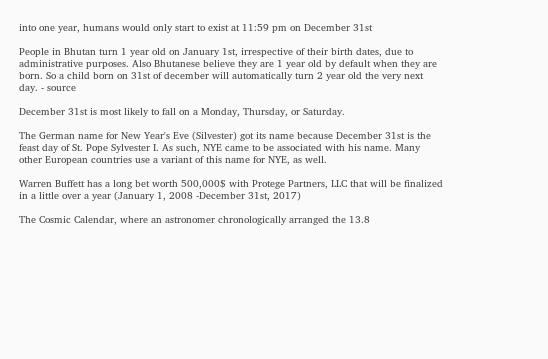into one year, humans would only start to exist at 11:59 pm on December 31st

People in Bhutan turn 1 year old on January 1st, irrespective of their birth dates, due to administrative purposes. Also Bhutanese believe they are 1 year old by default when they are born. So a child born on 31st of december will automatically turn 2 year old the very next day. - source

December 31st is most likely to fall on a Monday, Thursday, or Saturday.

The German name for New Year's Eve (Silvester) got its name because December 31st is the feast day of St. Pope Sylvester I. As such, NYE came to be associated with his name. Many other European countries use a variant of this name for NYE, as well.

Warren Buffett has a long bet worth 500,000$ with Protege Partners, LLC that will be finalized in a little over a year (January 1, 2008 -December 31st, 2017)

The Cosmic Calendar, where an astronomer chronologically arranged the 13.8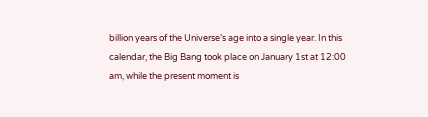billion years of the Universe’s age into a single year. In this calendar, the Big Bang took place on January 1st at 12:00 am, while the present moment is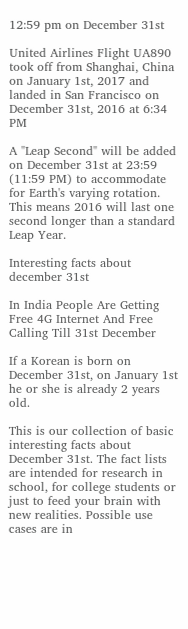12:59 pm on December 31st

United Airlines Flight UA890 took off from Shanghai, China on January 1st, 2017 and landed in San Francisco on December 31st, 2016 at 6:34 PM

A "Leap Second" will be added on December 31st at 23:59 (11:59 PM) to accommodate for Earth's varying rotation. This means 2016 will last one second longer than a standard Leap Year.

Interesting facts about december 31st

In India People Are Getting Free 4G Internet And Free Calling Till 31st December

If a Korean is born on December 31st, on January 1st he or she is already 2 years old.

This is our collection of basic interesting facts about December 31st. The fact lists are intended for research in school, for college students or just to feed your brain with new realities. Possible use cases are in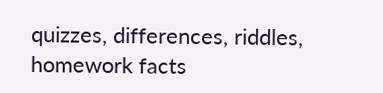quizzes, differences, riddles, homework facts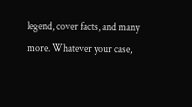legend, cover facts, and many more. Whatever your case,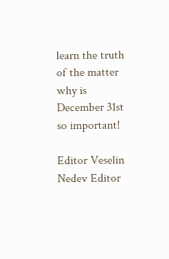learn the truth of the matter why is December 31st so important!

Editor Veselin Nedev Editor